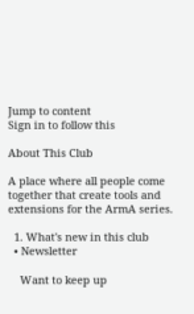Jump to content
Sign in to follow this

About This Club

A place where all people come together that create tools and extensions for the ArmA series.

  1. What's new in this club
  • Newsletter

    Want to keep up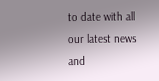to date with all our latest news and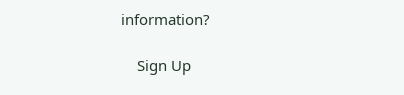information?

    Sign Up